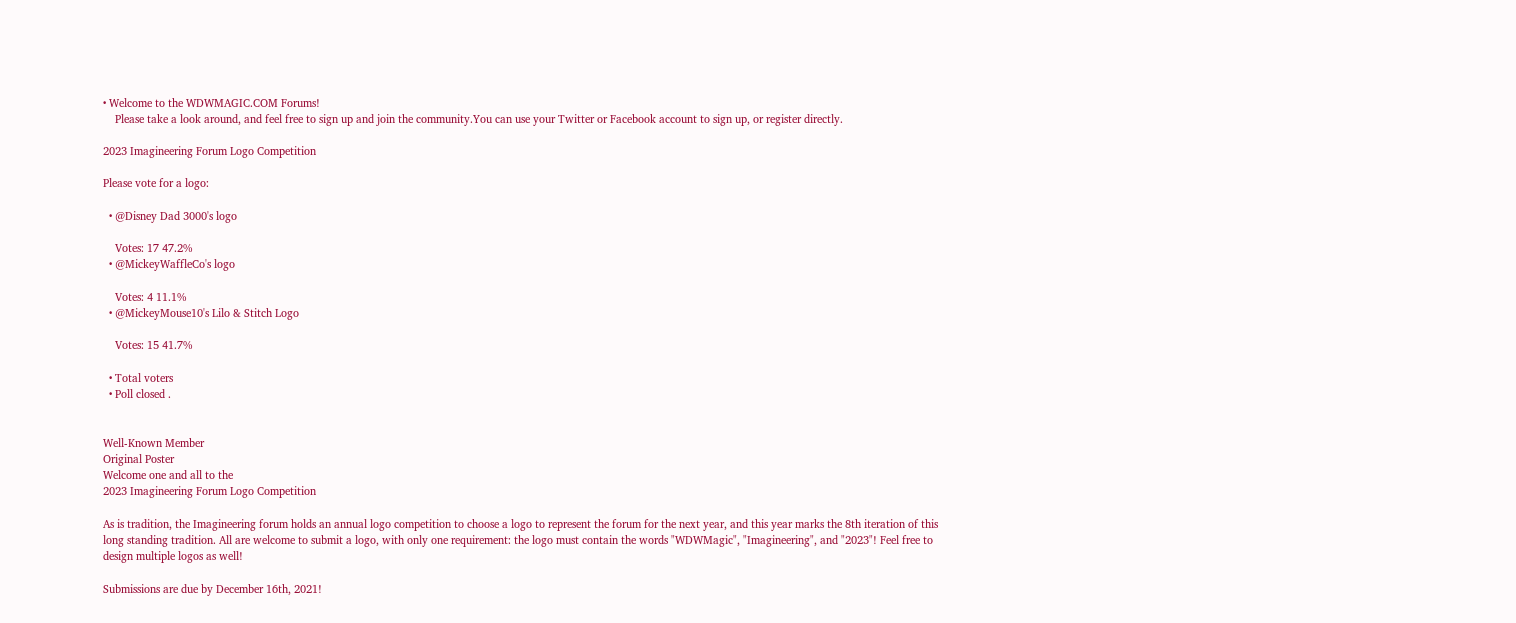• Welcome to the WDWMAGIC.COM Forums!
    Please take a look around, and feel free to sign up and join the community.You can use your Twitter or Facebook account to sign up, or register directly.

2023 Imagineering Forum Logo Competition

Please vote for a logo:

  • @Disney Dad 3000's logo

    Votes: 17 47.2%
  • @MickeyWaffleCo's logo

    Votes: 4 11.1%
  • @MickeyMouse10's Lilo & Stitch Logo

    Votes: 15 41.7%

  • Total voters
  • Poll closed .


Well-Known Member
Original Poster
Welcome one and all to the
2023 Imagineering Forum Logo Competition

As is tradition, the Imagineering forum holds an annual logo competition to choose a logo to represent the forum for the next year, and this year marks the 8th iteration of this long standing tradition. All are welcome to submit a logo, with only one requirement: the logo must contain the words "WDWMagic", "Imagineering", and "2023"! Feel free to design multiple logos as well!

Submissions are due by December 16th, 2021!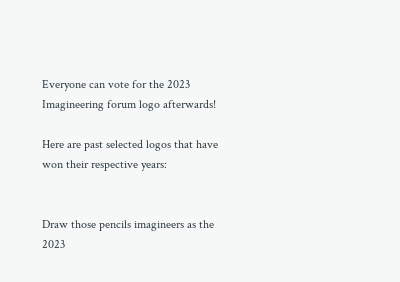Everyone can vote for the 2023 Imagineering forum logo afterwards!

Here are past selected logos that have won their respective years:


Draw those pencils imagineers as the 2023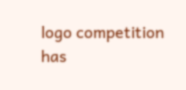logo competition has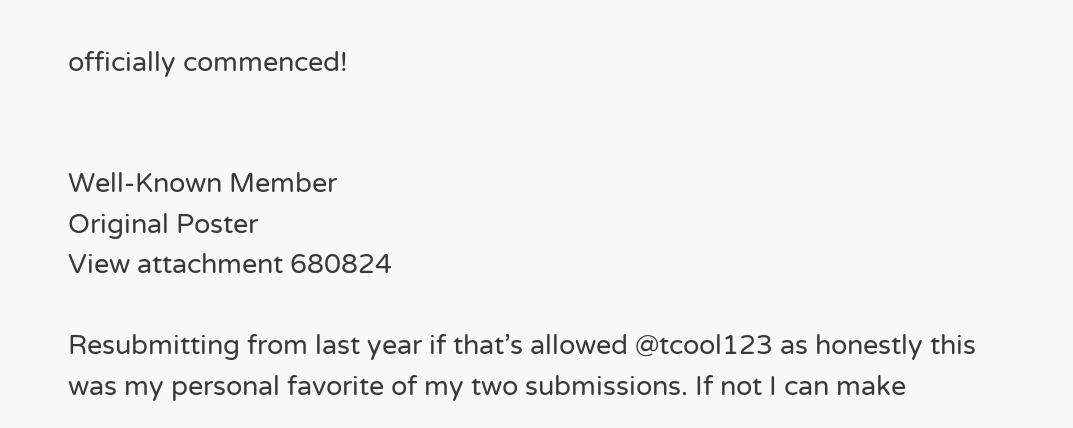officially commenced!


Well-Known Member
Original Poster
View attachment 680824

Resubmitting from last year if that’s allowed @tcool123 as honestly this was my personal favorite of my two submissions. If not I can make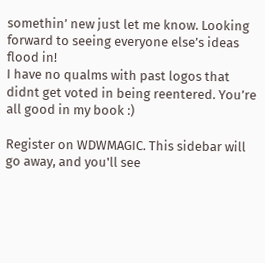somethin’ new just let me know. Looking forward to seeing everyone else’s ideas flood in!
I have no qualms with past logos that didnt get voted in being reentered. You’re all good in my book :)

Register on WDWMAGIC. This sidebar will go away, and you'll see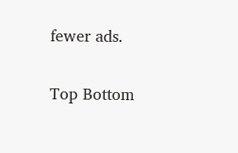fewer ads.

Top Bottom